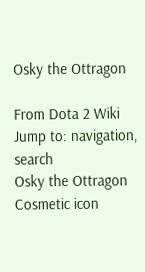Osky the Ottragon

From Dota 2 Wiki
Jump to: navigation, search
Osky the Ottragon
Cosmetic icon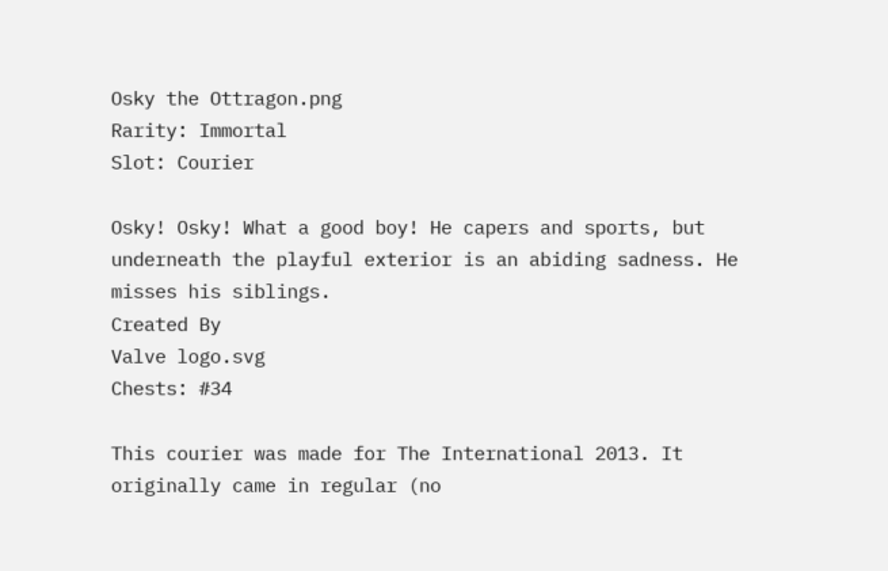Osky the Ottragon.png
Rarity: Immortal
Slot: Courier

Osky! Osky! What a good boy! He capers and sports, but underneath the playful exterior is an abiding sadness. He misses his siblings.
Created By
Valve logo.svg
Chests: #34

This courier was made for The International 2013. It originally came in regular (no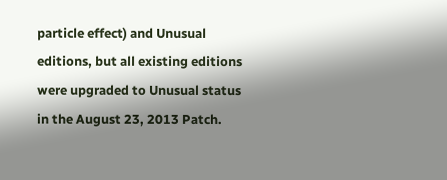particle effect) and Unusual editions, but all existing editions were upgraded to Unusual status in the August 23, 2013 Patch.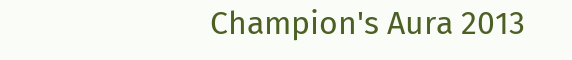Champion's Aura 2013